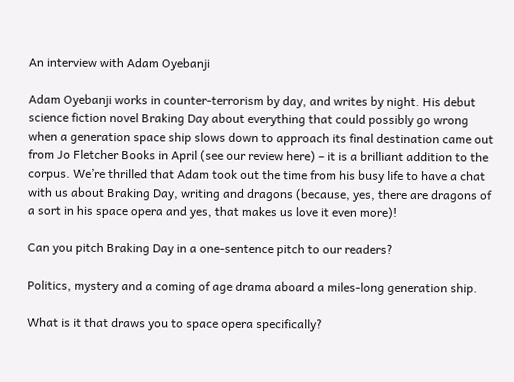An interview with Adam Oyebanji

Adam Oyebanji works in counter-terrorism by day, and writes by night. His debut science fiction novel Braking Day about everything that could possibly go wrong when a generation space ship slows down to approach its final destination came out from Jo Fletcher Books in April (see our review here) – it is a brilliant addition to the corpus. We’re thrilled that Adam took out the time from his busy life to have a chat with us about Braking Day, writing and dragons (because, yes, there are dragons of a sort in his space opera and yes, that makes us love it even more)!

Can you pitch Braking Day in a one-sentence pitch to our readers?

Politics, mystery and a coming of age drama aboard a miles-long generation ship.

What is it that draws you to space opera specifically?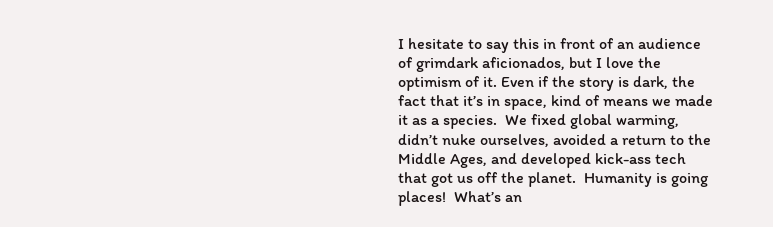I hesitate to say this in front of an audience of grimdark aficionados, but I love the optimism of it. Even if the story is dark, the fact that it’s in space, kind of means we made it as a species.  We fixed global warming, didn’t nuke ourselves, avoided a return to the Middle Ages, and developed kick-ass tech that got us off the planet.  Humanity is going places!  What’s an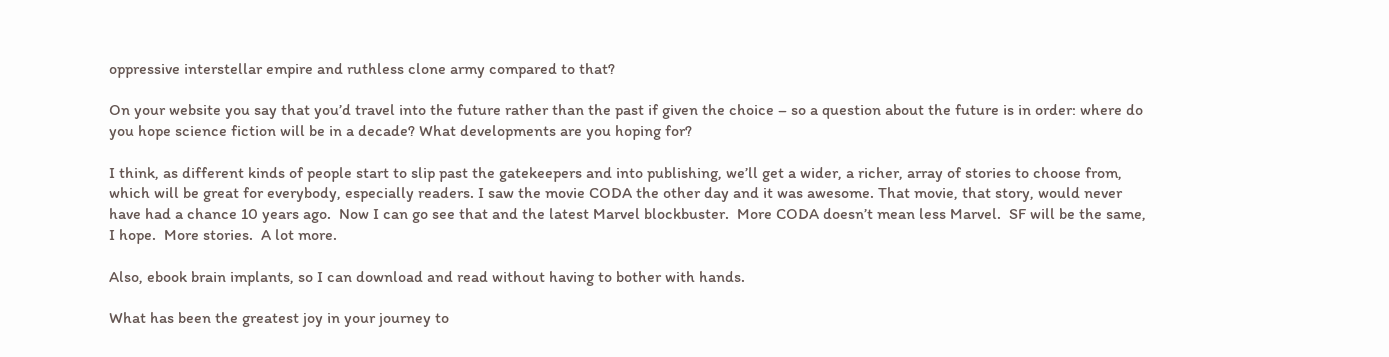oppressive interstellar empire and ruthless clone army compared to that?

On your website you say that you’d travel into the future rather than the past if given the choice – so a question about the future is in order: where do you hope science fiction will be in a decade? What developments are you hoping for?

I think, as different kinds of people start to slip past the gatekeepers and into publishing, we’ll get a wider, a richer, array of stories to choose from, which will be great for everybody, especially readers. I saw the movie CODA the other day and it was awesome. That movie, that story, would never have had a chance 10 years ago.  Now I can go see that and the latest Marvel blockbuster.  More CODA doesn’t mean less Marvel.  SF will be the same, I hope.  More stories.  A lot more.

Also, ebook brain implants, so I can download and read without having to bother with hands.

What has been the greatest joy in your journey to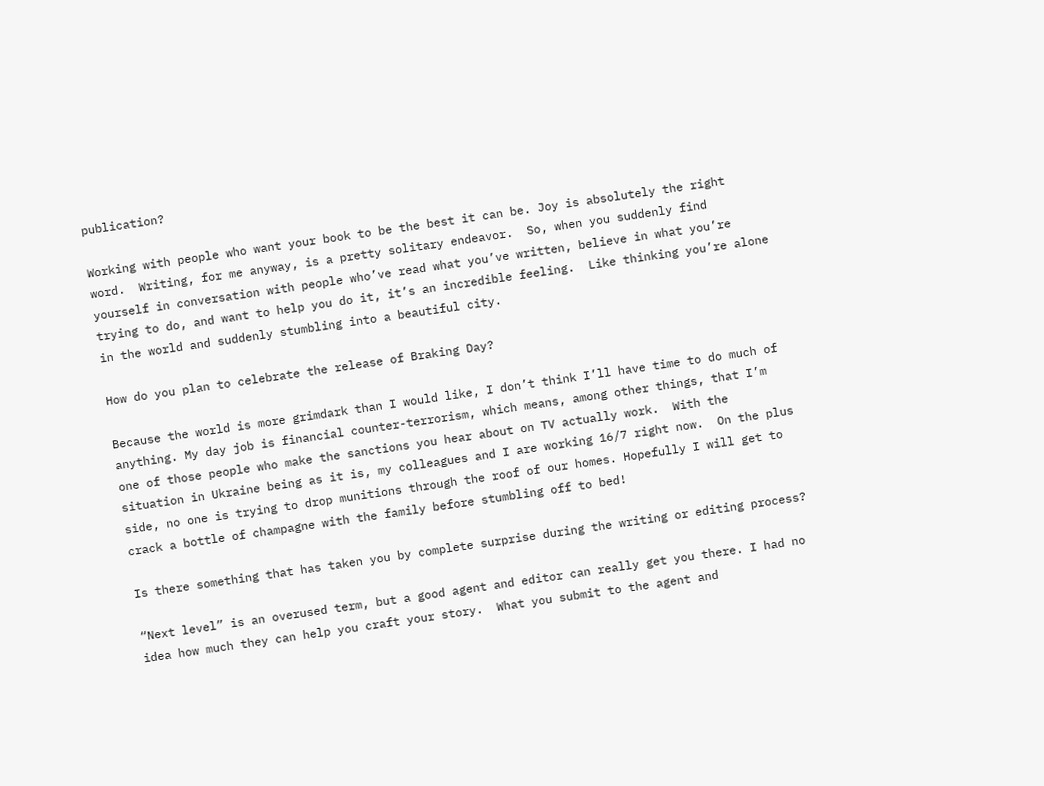publication?

Working with people who want your book to be the best it can be. Joy is absolutely the right word.  Writing, for me anyway, is a pretty solitary endeavor.  So, when you suddenly find yourself in conversation with people who’ve read what you’ve written, believe in what you’re trying to do, and want to help you do it, it’s an incredible feeling.  Like thinking you’re alone in the world and suddenly stumbling into a beautiful city.

How do you plan to celebrate the release of Braking Day?

Because the world is more grimdark than I would like, I don’t think I’ll have time to do much of anything. My day job is financial counter-terrorism, which means, among other things, that I’m one of those people who make the sanctions you hear about on TV actually work.  With the situation in Ukraine being as it is, my colleagues and I are working 16/7 right now.  On the plus side, no one is trying to drop munitions through the roof of our homes. Hopefully I will get to crack a bottle of champagne with the family before stumbling off to bed!

Is there something that has taken you by complete surprise during the writing or editing process?

“Next level” is an overused term, but a good agent and editor can really get you there. I had no idea how much they can help you craft your story.  What you submit to the agent and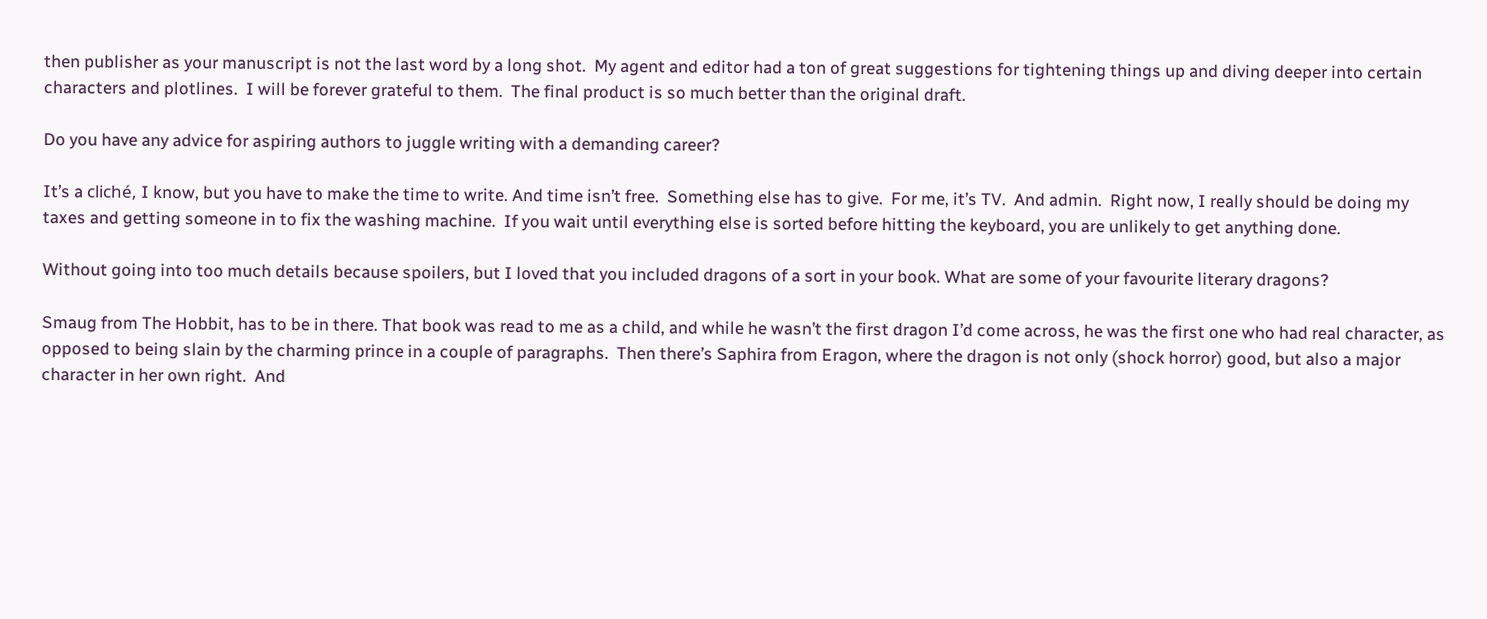then publisher as your manuscript is not the last word by a long shot.  My agent and editor had a ton of great suggestions for tightening things up and diving deeper into certain characters and plotlines.  I will be forever grateful to them.  The final product is so much better than the original draft.

Do you have any advice for aspiring authors to juggle writing with a demanding career?

It’s a cliché, I know, but you have to make the time to write. And time isn’t free.  Something else has to give.  For me, it’s TV.  And admin.  Right now, I really should be doing my taxes and getting someone in to fix the washing machine.  If you wait until everything else is sorted before hitting the keyboard, you are unlikely to get anything done.

Without going into too much details because spoilers, but I loved that you included dragons of a sort in your book. What are some of your favourite literary dragons?

Smaug from The Hobbit, has to be in there. That book was read to me as a child, and while he wasn’t the first dragon I’d come across, he was the first one who had real character, as opposed to being slain by the charming prince in a couple of paragraphs.  Then there’s Saphira from Eragon, where the dragon is not only (shock horror) good, but also a major character in her own right.  And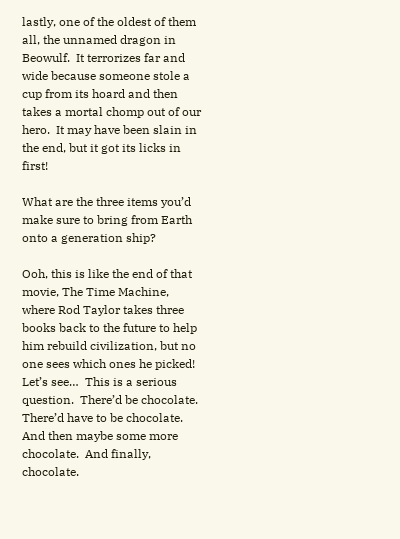lastly, one of the oldest of them all, the unnamed dragon in Beowulf.  It terrorizes far and wide because someone stole a cup from its hoard and then takes a mortal chomp out of our hero.  It may have been slain in the end, but it got its licks in first!

What are the three items you’d make sure to bring from Earth onto a generation ship?

Ooh, this is like the end of that movie, The Time Machine, where Rod Taylor takes three books back to the future to help him rebuild civilization, but no one sees which ones he picked! Let’s see…  This is a serious question.  There’d be chocolate.    There’d have to be chocolate.  And then maybe some more chocolate.  And finally, chocolate.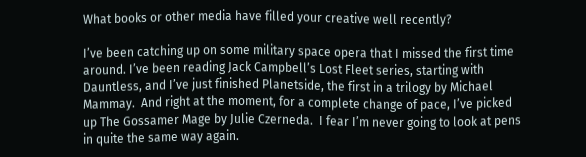What books or other media have filled your creative well recently?

I’ve been catching up on some military space opera that I missed the first time around. I’ve been reading Jack Campbell’s Lost Fleet series, starting with Dauntless, and I’ve just finished Planetside, the first in a trilogy by Michael Mammay.  And right at the moment, for a complete change of pace, I’ve picked up The Gossamer Mage by Julie Czerneda.  I fear I’m never going to look at pens in quite the same way again.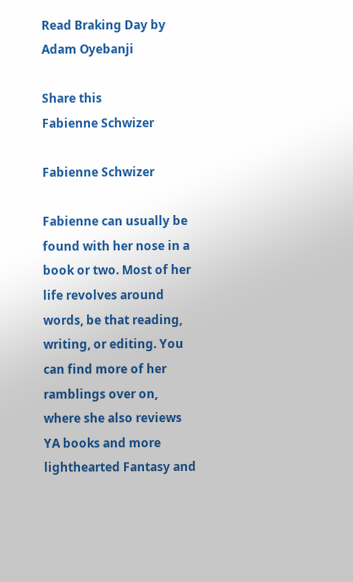Read Braking Day by Adam Oyebanji

Share this
Fabienne Schwizer

Fabienne Schwizer

Fabienne can usually be found with her nose in a book or two. Most of her life revolves around words, be that reading, writing, or editing. You can find more of her ramblings over on, where she also reviews YA books and more lighthearted Fantasy and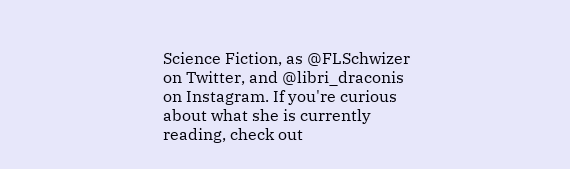Science Fiction, as @FLSchwizer on Twitter, and @libri_draconis on Instagram. If you're curious about what she is currently reading, check out